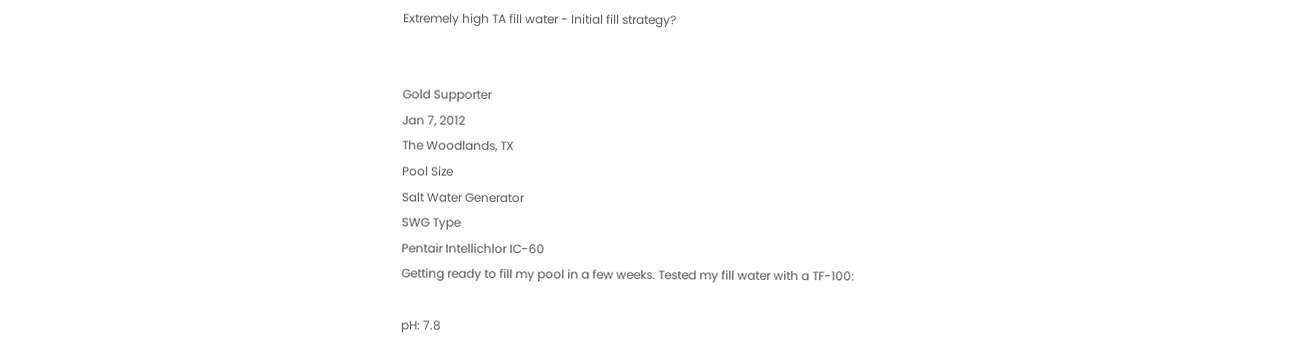Extremely high TA fill water - Initial fill strategy?


Gold Supporter
Jan 7, 2012
The Woodlands, TX
Pool Size
Salt Water Generator
SWG Type
Pentair Intellichlor IC-60
Getting ready to fill my pool in a few weeks. Tested my fill water with a TF-100:

pH: 7.8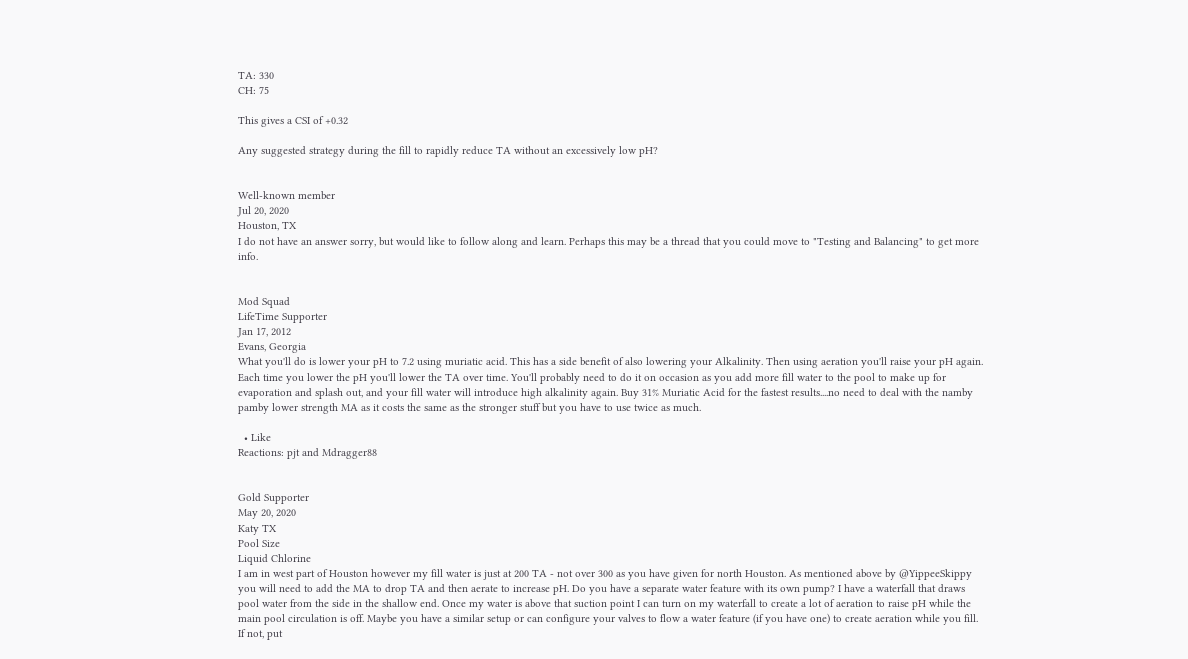TA: 330
CH: 75

This gives a CSI of +0.32

Any suggested strategy during the fill to rapidly reduce TA without an excessively low pH?


Well-known member
Jul 20, 2020
Houston, TX
I do not have an answer sorry, but would like to follow along and learn. Perhaps this may be a thread that you could move to "Testing and Balancing" to get more info.


Mod Squad
LifeTime Supporter
Jan 17, 2012
Evans, Georgia
What you'll do is lower your pH to 7.2 using muriatic acid. This has a side benefit of also lowering your Alkalinity. Then using aeration you'll raise your pH again. Each time you lower the pH you'll lower the TA over time. You'll probably need to do it on occasion as you add more fill water to the pool to make up for evaporation and splash out, and your fill water will introduce high alkalinity again. Buy 31% Muriatic Acid for the fastest results....no need to deal with the namby pamby lower strength MA as it costs the same as the stronger stuff but you have to use twice as much.

  • Like
Reactions: pjt and Mdragger88


Gold Supporter
May 20, 2020
Katy TX
Pool Size
Liquid Chlorine
I am in west part of Houston however my fill water is just at 200 TA - not over 300 as you have given for north Houston. As mentioned above by @YippeeSkippy you will need to add the MA to drop TA and then aerate to increase pH. Do you have a separate water feature with its own pump? I have a waterfall that draws pool water from the side in the shallow end. Once my water is above that suction point I can turn on my waterfall to create a lot of aeration to raise pH while the main pool circulation is off. Maybe you have a similar setup or can configure your valves to flow a water feature (if you have one) to create aeration while you fill. If not, put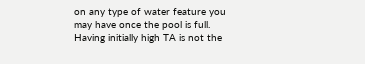on any type of water feature you may have once the pool is full. Having initially high TA is not the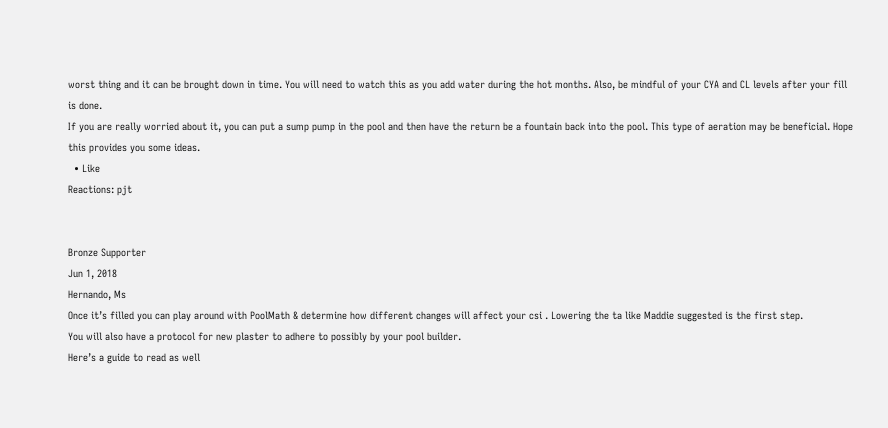worst thing and it can be brought down in time. You will need to watch this as you add water during the hot months. Also, be mindful of your CYA and CL levels after your fill is done.
If you are really worried about it, you can put a sump pump in the pool and then have the return be a fountain back into the pool. This type of aeration may be beneficial. Hope this provides you some ideas.
  • Like
Reactions: pjt


Bronze Supporter
Jun 1, 2018
Hernando, Ms
Once it’s filled you can play around with PoolMath & determine how different changes will affect your csi . Lowering the ta like Maddie suggested is the first step.
You will also have a protocol for new plaster to adhere to possibly by your pool builder.
Here’s a guide to read as well